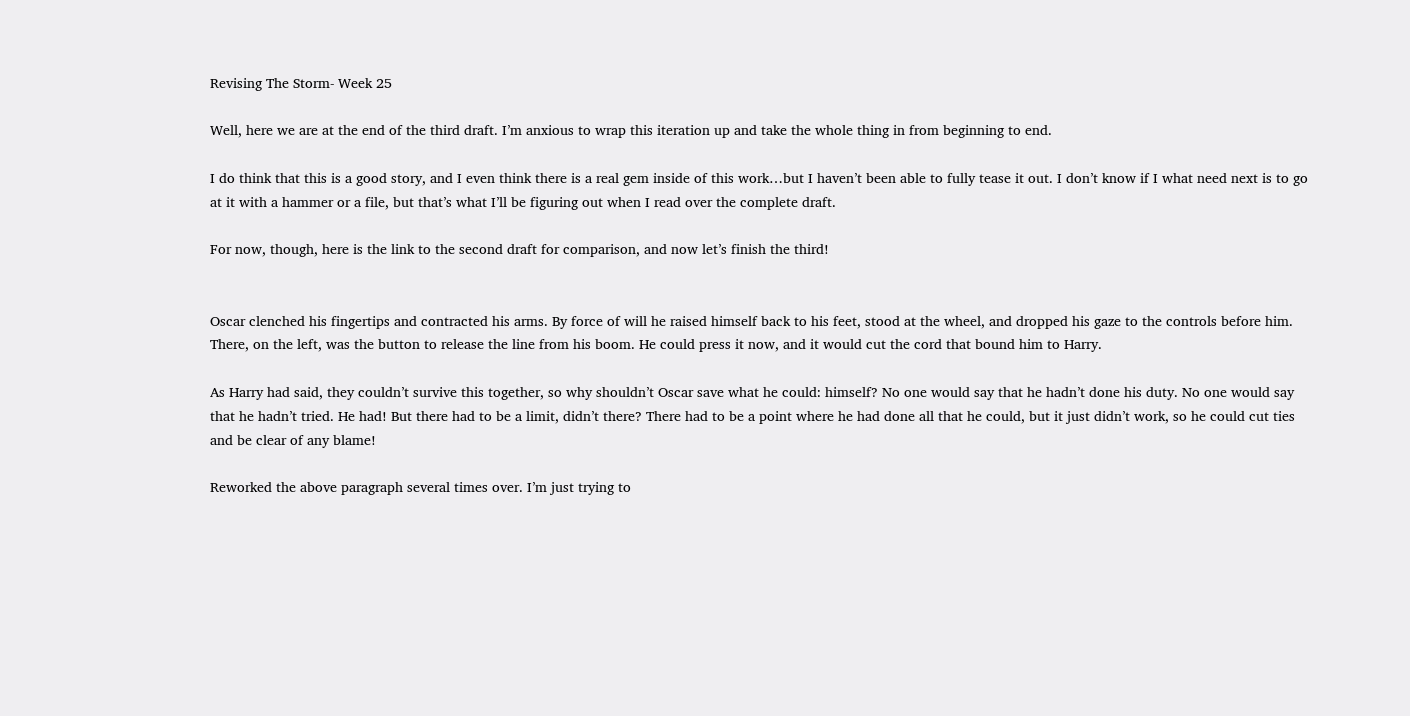Revising The Storm- Week 25

Well, here we are at the end of the third draft. I’m anxious to wrap this iteration up and take the whole thing in from beginning to end.

I do think that this is a good story, and I even think there is a real gem inside of this work…but I haven’t been able to fully tease it out. I don’t know if I what need next is to go at it with a hammer or a file, but that’s what I’ll be figuring out when I read over the complete draft.

For now, though, here is the link to the second draft for comparison, and now let’s finish the third!


Oscar clenched his fingertips and contracted his arms. By force of will he raised himself back to his feet, stood at the wheel, and dropped his gaze to the controls before him. There, on the left, was the button to release the line from his boom. He could press it now, and it would cut the cord that bound him to Harry.

As Harry had said, they couldn’t survive this together, so why shouldn’t Oscar save what he could: himself? No one would say that he hadn’t done his duty. No one would say that he hadn’t tried. He had! But there had to be a limit, didn’t there? There had to be a point where he had done all that he could, but it just didn’t work, so he could cut ties and be clear of any blame!

Reworked the above paragraph several times over. I’m just trying to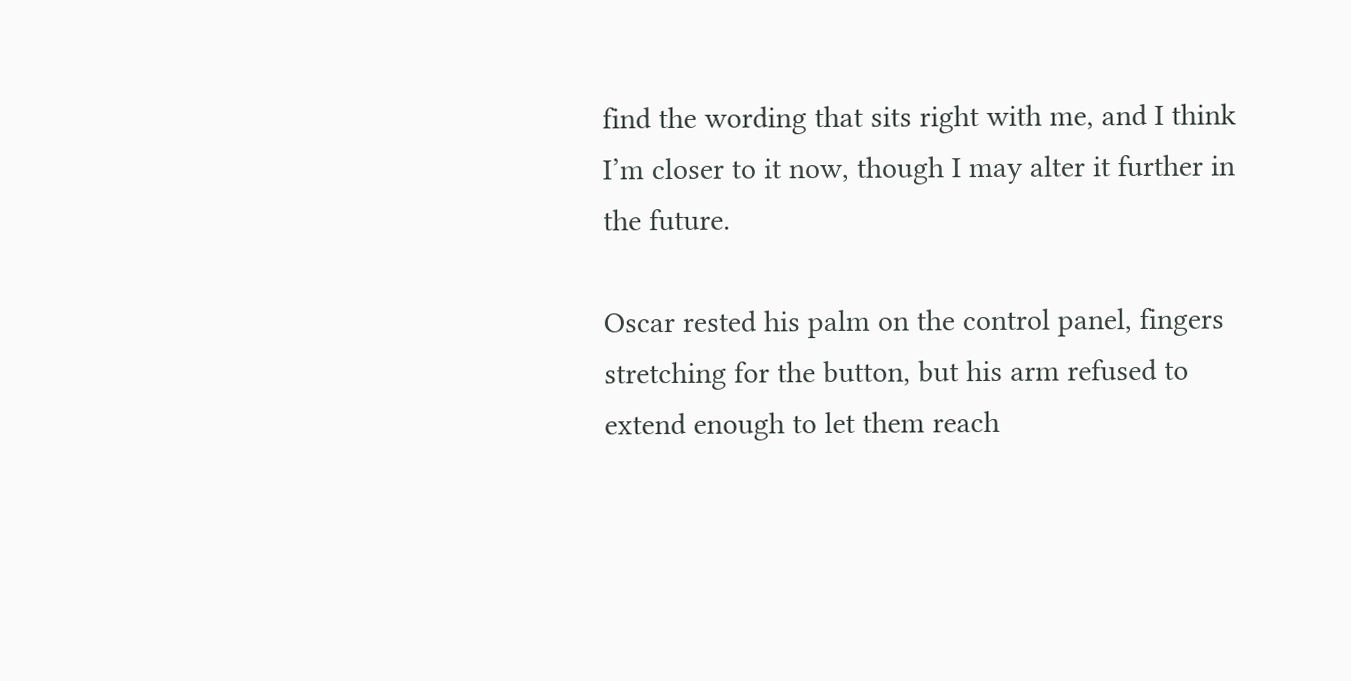find the wording that sits right with me, and I think I’m closer to it now, though I may alter it further in the future.

Oscar rested his palm on the control panel, fingers stretching for the button, but his arm refused to extend enough to let them reach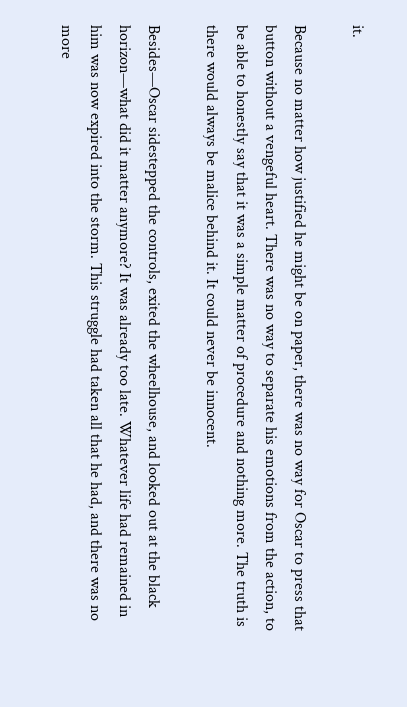it.

Because no matter how justified he might be on paper, there was no way for Oscar to press that button without a vengeful heart. There was no way to separate his emotions from the action, to be able to honestly say that it was a simple matter of procedure and nothing more. The truth is there would always be malice behind it. It could never be innocent.

Besides—Oscar sidestepped the controls, exited the wheelhouse, and looked out at the black horizon—what did it matter anymore? It was already too late. Whatever life had remained in him was now expired into the storm. This struggle had taken all that he had, and there was no more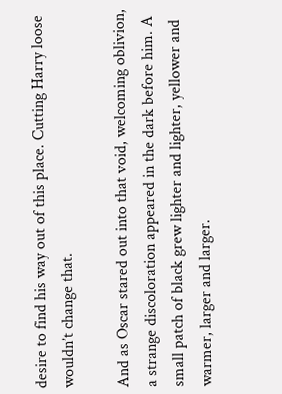desire to find his way out of this place. Cutting Harry loose wouldn’t change that.

And as Oscar stared out into that void, welcoming oblivion, a strange discoloration appeared in the dark before him. A small patch of black grew lighter and lighter, yellower and warmer, larger and larger.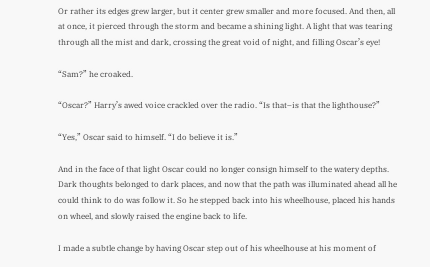Or rather its edges grew larger, but it center grew smaller and more focused. And then, all at once, it pierced through the storm and became a shining light. A light that was tearing through all the mist and dark, crossing the great void of night, and filling Oscar’s eye!

“Sam?” he croaked.

“Oscar?” Harry’s awed voice crackled over the radio. “Is that–is that the lighthouse?”

“Yes,” Oscar said to himself. “I do believe it is.”

And in the face of that light Oscar could no longer consign himself to the watery depths. Dark thoughts belonged to dark places, and now that the path was illuminated ahead all he could think to do was follow it. So he stepped back into his wheelhouse, placed his hands on wheel, and slowly raised the engine back to life.

I made a subtle change by having Oscar step out of his wheelhouse at his moment of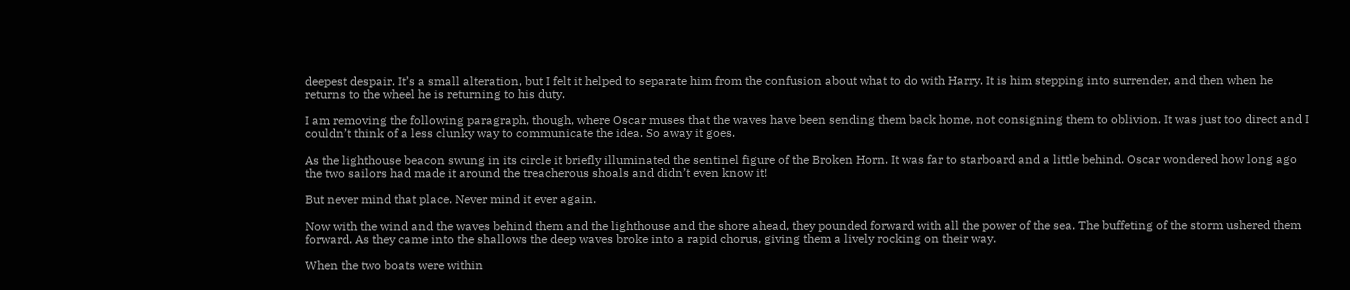deepest despair. It’s a small alteration, but I felt it helped to separate him from the confusion about what to do with Harry. It is him stepping into surrender, and then when he returns to the wheel he is returning to his duty.

I am removing the following paragraph, though, where Oscar muses that the waves have been sending them back home, not consigning them to oblivion. It was just too direct and I couldn’t think of a less clunky way to communicate the idea. So away it goes.

As the lighthouse beacon swung in its circle it briefly illuminated the sentinel figure of the Broken Horn. It was far to starboard and a little behind. Oscar wondered how long ago the two sailors had made it around the treacherous shoals and didn’t even know it!

But never mind that place. Never mind it ever again.

Now with the wind and the waves behind them and the lighthouse and the shore ahead, they pounded forward with all the power of the sea. The buffeting of the storm ushered them forward. As they came into the shallows the deep waves broke into a rapid chorus, giving them a lively rocking on their way.

When the two boats were within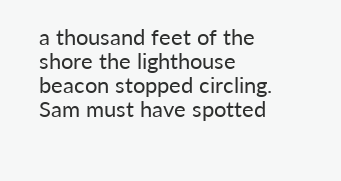a thousand feet of the shore the lighthouse beacon stopped circling. Sam must have spotted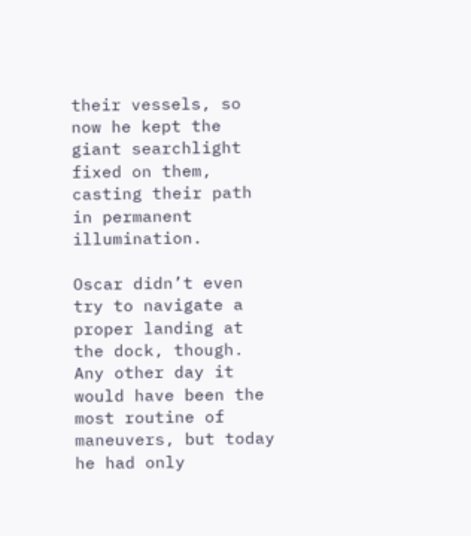their vessels, so now he kept the giant searchlight fixed on them, casting their path in permanent illumination.

Oscar didn’t even try to navigate a proper landing at the dock, though. Any other day it would have been the most routine of maneuvers, but today he had only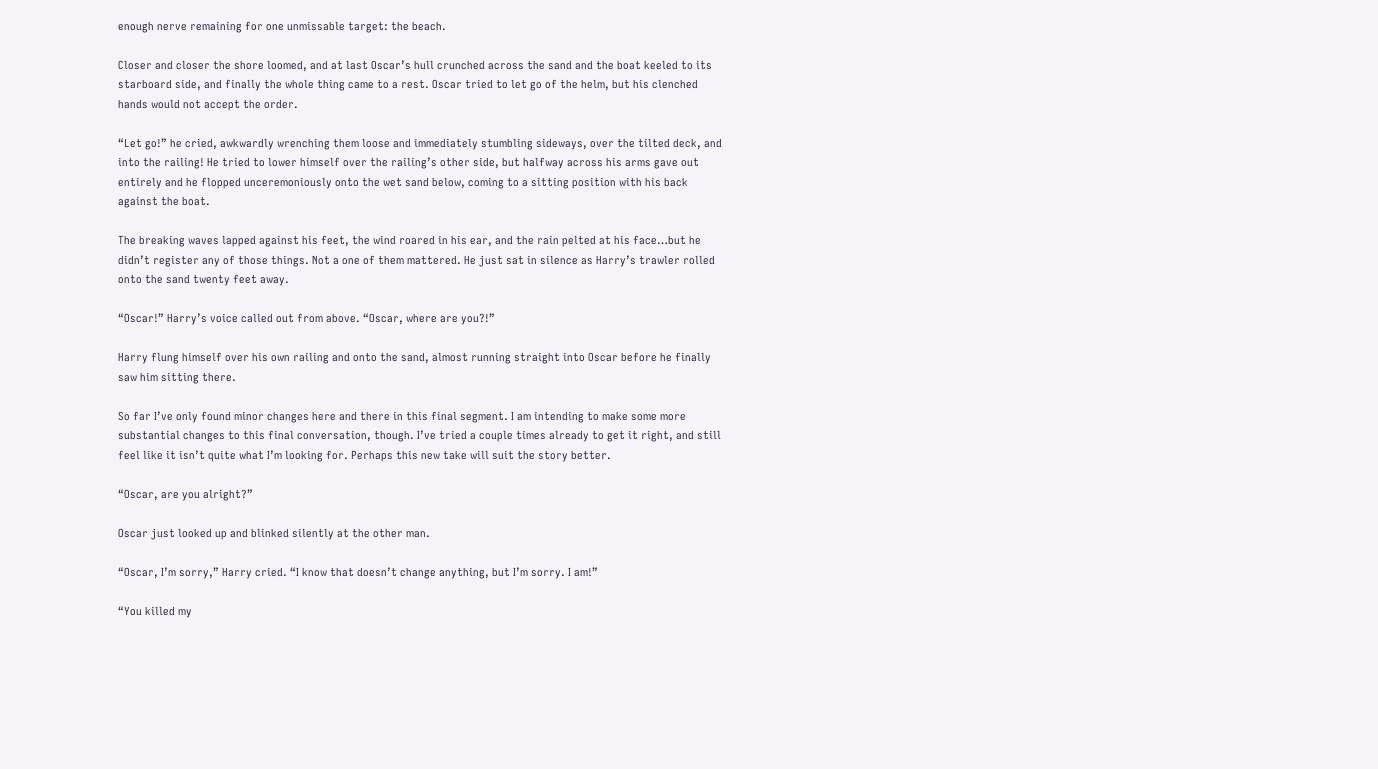enough nerve remaining for one unmissable target: the beach.

Closer and closer the shore loomed, and at last Oscar’s hull crunched across the sand and the boat keeled to its starboard side, and finally the whole thing came to a rest. Oscar tried to let go of the helm, but his clenched hands would not accept the order.

“Let go!” he cried, awkwardly wrenching them loose and immediately stumbling sideways, over the tilted deck, and into the railing! He tried to lower himself over the railing’s other side, but halfway across his arms gave out entirely and he flopped unceremoniously onto the wet sand below, coming to a sitting position with his back against the boat.

The breaking waves lapped against his feet, the wind roared in his ear, and the rain pelted at his face…but he didn’t register any of those things. Not a one of them mattered. He just sat in silence as Harry’s trawler rolled onto the sand twenty feet away.

“Oscar!” Harry’s voice called out from above. “Oscar, where are you?!”

Harry flung himself over his own railing and onto the sand, almost running straight into Oscar before he finally saw him sitting there.

So far I’ve only found minor changes here and there in this final segment. I am intending to make some more substantial changes to this final conversation, though. I’ve tried a couple times already to get it right, and still feel like it isn’t quite what I’m looking for. Perhaps this new take will suit the story better.

“Oscar, are you alright?”

Oscar just looked up and blinked silently at the other man.

“Oscar, I’m sorry,” Harry cried. “I know that doesn’t change anything, but I’m sorry. I am!”

“You killed my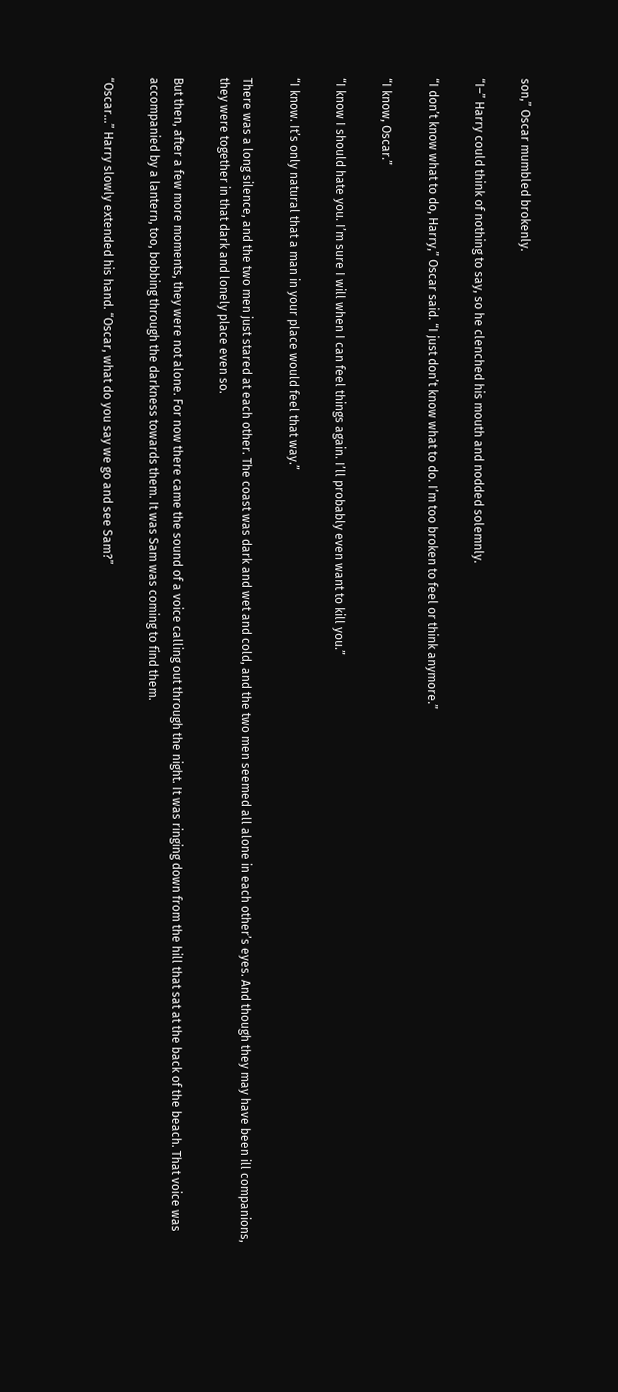son,” Oscar mumbled brokenly.

“I–” Harry could think of nothing to say, so he clenched his mouth and nodded solemnly.

“I don’t know what to do, Harry,” Oscar said. “I just don’t know what to do. I’m too broken to feel or think anymore.”

“I know, Oscar.”

“I know I should hate you. I’m sure I will when I can feel things again. I’ll probably even want to kill you.”

“I know. It’s only natural that a man in your place would feel that way.”

There was a long silence, and the two men just stared at each other. The coast was dark and wet and cold, and the two men seemed all alone in each other’s eyes. And though they may have been ill companions, they were together in that dark and lonely place even so.

But then, after a few more moments, they were not alone. For now there came the sound of a voice calling out through the night. It was ringing down from the hill that sat at the back of the beach. That voice was accompanied by a lantern, too, bobbing through the darkness towards them. It was Sam was coming to find them.

“Oscar…” Harry slowly extended his hand. “Oscar, what do you say we go and see Sam?”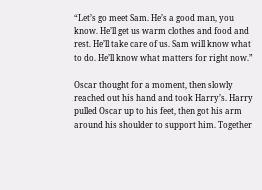“Let’s go meet Sam. He’s a good man, you know. He’ll get us warm clothes and food and rest. He’ll take care of us. Sam will know what to do. He’ll know what matters for right now.”

Oscar thought for a moment, then slowly reached out his hand and took Harry’s. Harry pulled Oscar up to his feet, then got his arm around his shoulder to support him. Together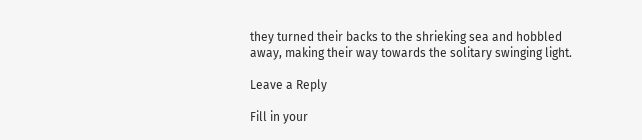they turned their backs to the shrieking sea and hobbled away, making their way towards the solitary swinging light.

Leave a Reply

Fill in your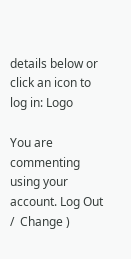details below or click an icon to log in: Logo

You are commenting using your account. Log Out /  Change )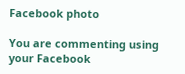Facebook photo

You are commenting using your Facebook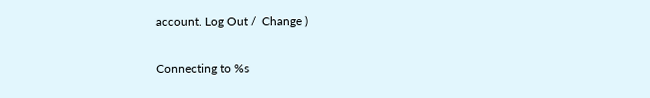account. Log Out /  Change )

Connecting to %s